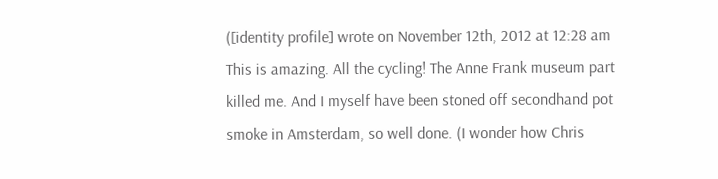([identity profile] wrote on November 12th, 2012 at 12:28 am
This is amazing. All the cycling! The Anne Frank museum part killed me. And I myself have been stoned off secondhand pot smoke in Amsterdam, so well done. (I wonder how Chris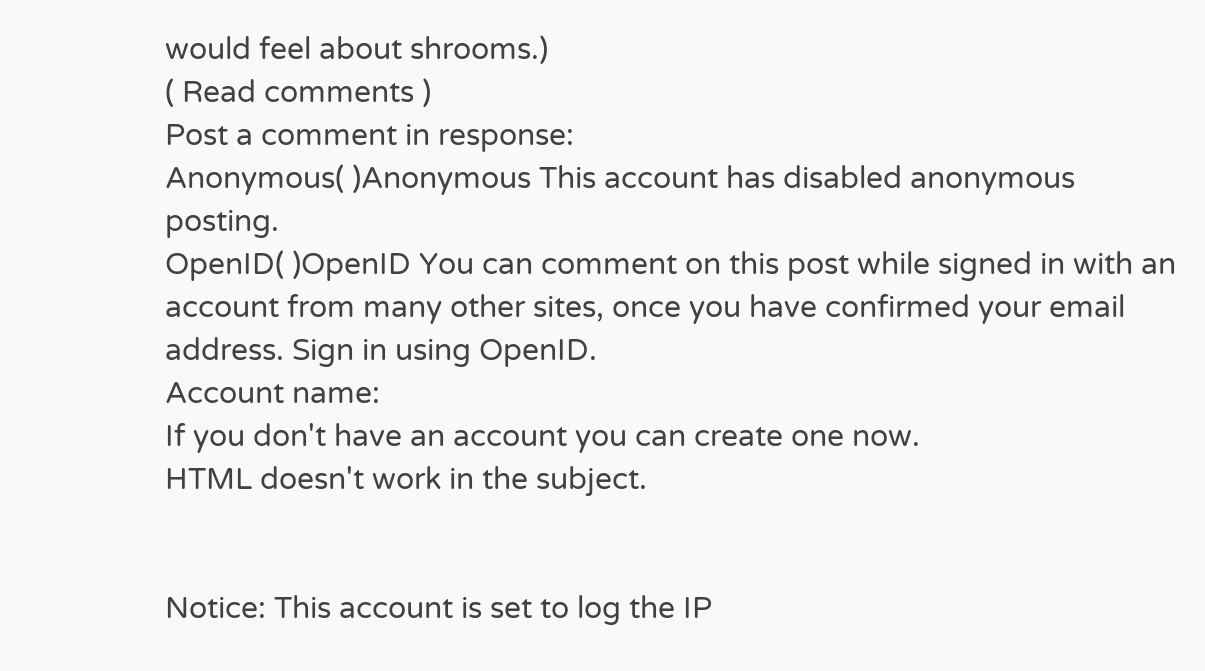would feel about shrooms.)
( Read comments )
Post a comment in response:
Anonymous( )Anonymous This account has disabled anonymous posting.
OpenID( )OpenID You can comment on this post while signed in with an account from many other sites, once you have confirmed your email address. Sign in using OpenID.
Account name:
If you don't have an account you can create one now.
HTML doesn't work in the subject.


Notice: This account is set to log the IP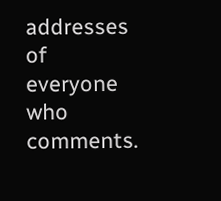addresses of everyone who comments.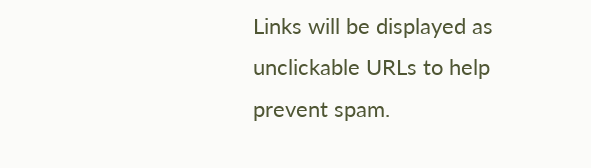Links will be displayed as unclickable URLs to help prevent spam.